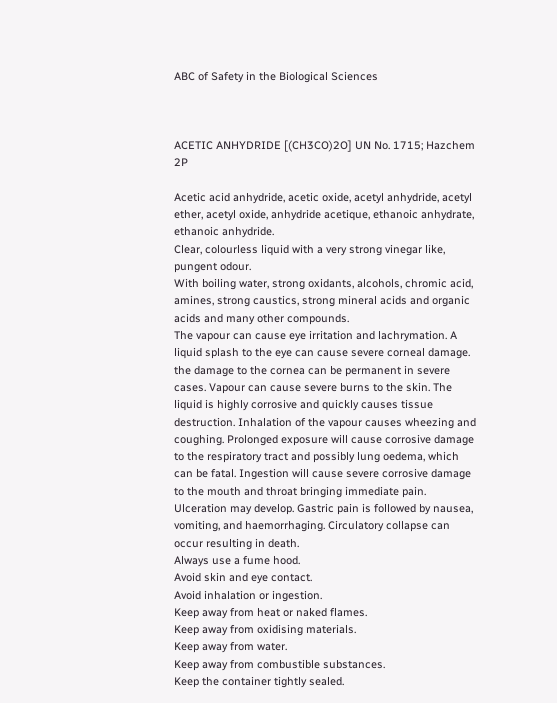ABC of Safety in the Biological Sciences



ACETIC ANHYDRIDE [(CH3CO)2O] UN No. 1715; Hazchem 2P

Acetic acid anhydride, acetic oxide, acetyl anhydride, acetyl ether, acetyl oxide, anhydride acetique, ethanoic anhydrate, ethanoic anhydride.
Clear, colourless liquid with a very strong vinegar like, pungent odour.
With boiling water, strong oxidants, alcohols, chromic acid, amines, strong caustics, strong mineral acids and organic acids and many other compounds.
The vapour can cause eye irritation and lachrymation. A liquid splash to the eye can cause severe corneal damage. the damage to the cornea can be permanent in severe cases. Vapour can cause severe burns to the skin. The liquid is highly corrosive and quickly causes tissue destruction. Inhalation of the vapour causes wheezing and coughing. Prolonged exposure will cause corrosive damage to the respiratory tract and possibly lung oedema, which can be fatal. Ingestion will cause severe corrosive damage to the mouth and throat bringing immediate pain. Ulceration may develop. Gastric pain is followed by nausea, vomiting, and haemorrhaging. Circulatory collapse can occur resulting in death.
Always use a fume hood.
Avoid skin and eye contact.
Avoid inhalation or ingestion.
Keep away from heat or naked flames.
Keep away from oxidising materials.
Keep away from water.
Keep away from combustible substances.
Keep the container tightly sealed.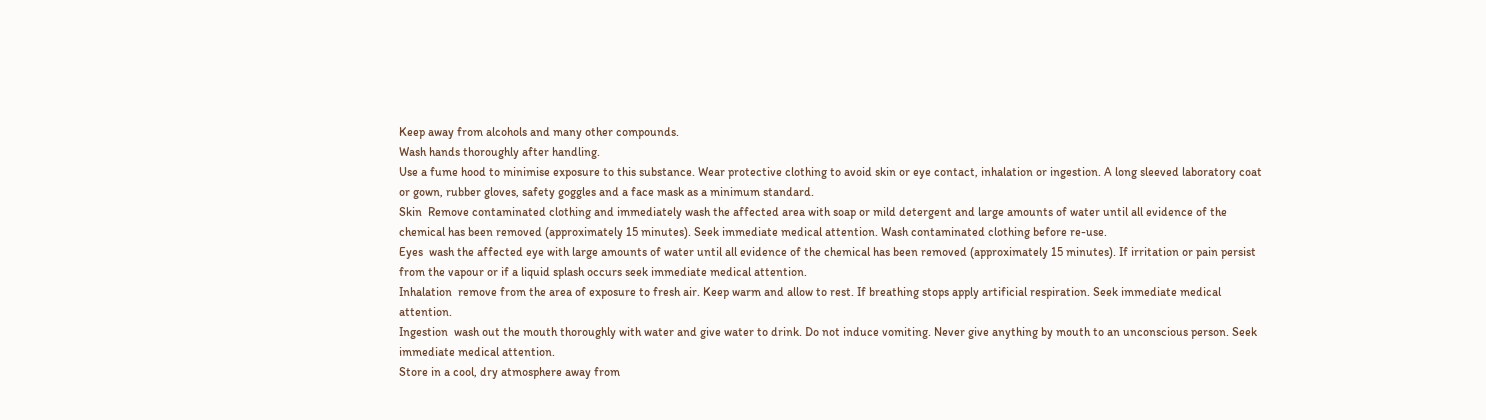Keep away from alcohols and many other compounds.
Wash hands thoroughly after handling.
Use a fume hood to minimise exposure to this substance. Wear protective clothing to avoid skin or eye contact, inhalation or ingestion. A long sleeved laboratory coat or gown, rubber gloves, safety goggles and a face mask as a minimum standard.
Skin  Remove contaminated clothing and immediately wash the affected area with soap or mild detergent and large amounts of water until all evidence of the chemical has been removed (approximately 15 minutes). Seek immediate medical attention. Wash contaminated clothing before re-use.
Eyes  wash the affected eye with large amounts of water until all evidence of the chemical has been removed (approximately 15 minutes). If irritation or pain persist from the vapour or if a liquid splash occurs seek immediate medical attention.
Inhalation  remove from the area of exposure to fresh air. Keep warm and allow to rest. If breathing stops apply artificial respiration. Seek immediate medical attention.
Ingestion  wash out the mouth thoroughly with water and give water to drink. Do not induce vomiting. Never give anything by mouth to an unconscious person. Seek immediate medical attention.
Store in a cool, dry atmosphere away from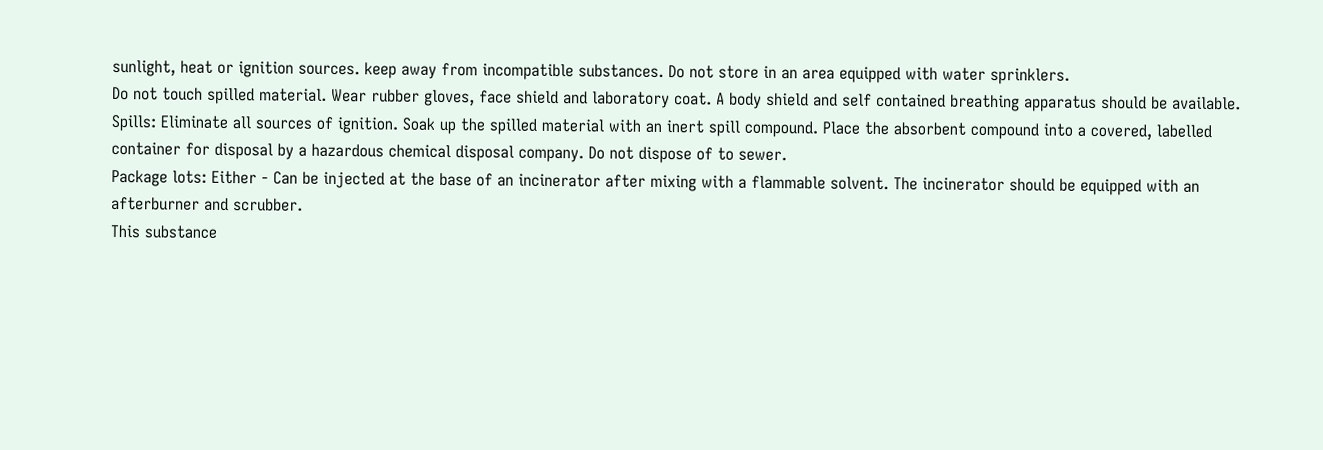sunlight, heat or ignition sources. keep away from incompatible substances. Do not store in an area equipped with water sprinklers.
Do not touch spilled material. Wear rubber gloves, face shield and laboratory coat. A body shield and self contained breathing apparatus should be available.
Spills: Eliminate all sources of ignition. Soak up the spilled material with an inert spill compound. Place the absorbent compound into a covered, labelled container for disposal by a hazardous chemical disposal company. Do not dispose of to sewer.
Package lots: Either - Can be injected at the base of an incinerator after mixing with a flammable solvent. The incinerator should be equipped with an afterburner and scrubber.
This substance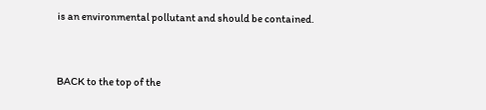is an environmental pollutant and should be contained.


BACK to the top of the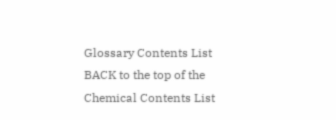Glossary Contents List
BACK to the top of the Chemical Contents List